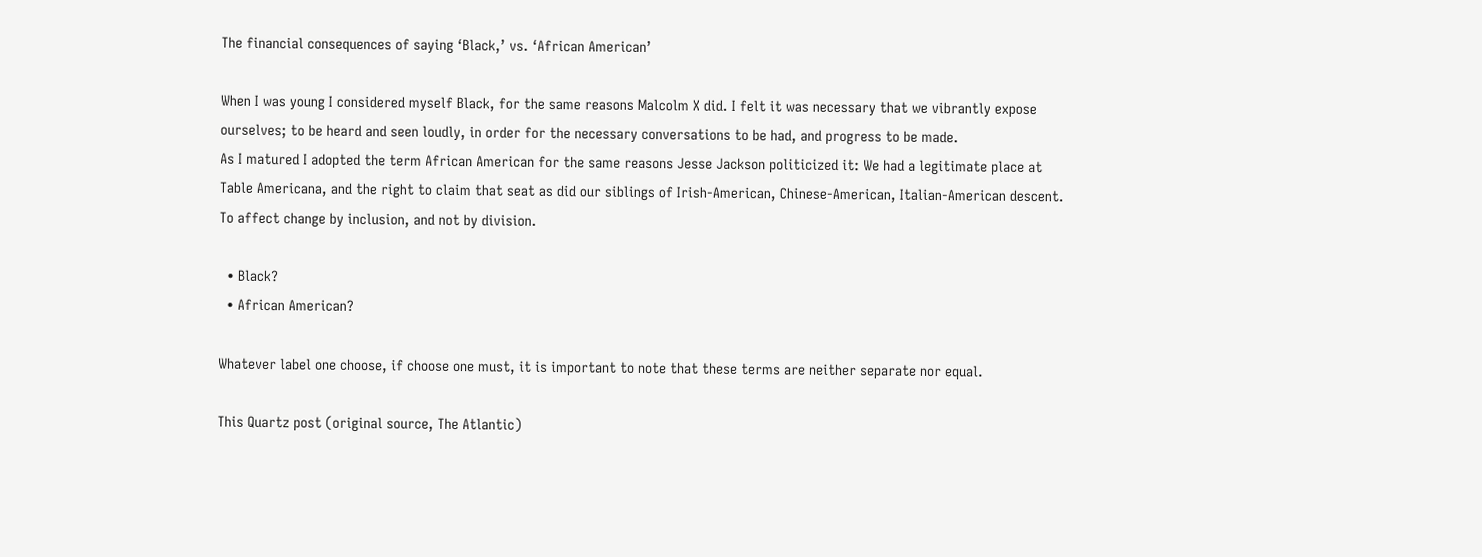The financial consequences of saying ‘Black,’ vs. ‘African American’

When I was young I considered myself Black, for the same reasons Malcolm X did. I felt it was necessary that we vibrantly expose ourselves; to be heard and seen loudly, in order for the necessary conversations to be had, and progress to be made.
As I matured I adopted the term African American for the same reasons Jesse Jackson politicized it: We had a legitimate place at Table Americana, and the right to claim that seat as did our siblings of Irish-American, Chinese-American, Italian-American descent. To affect change by inclusion, and not by division.

  • Black?
  • African American?

Whatever label one choose, if choose one must, it is important to note that these terms are neither separate nor equal.

This Quartz post (original source, The Atlantic)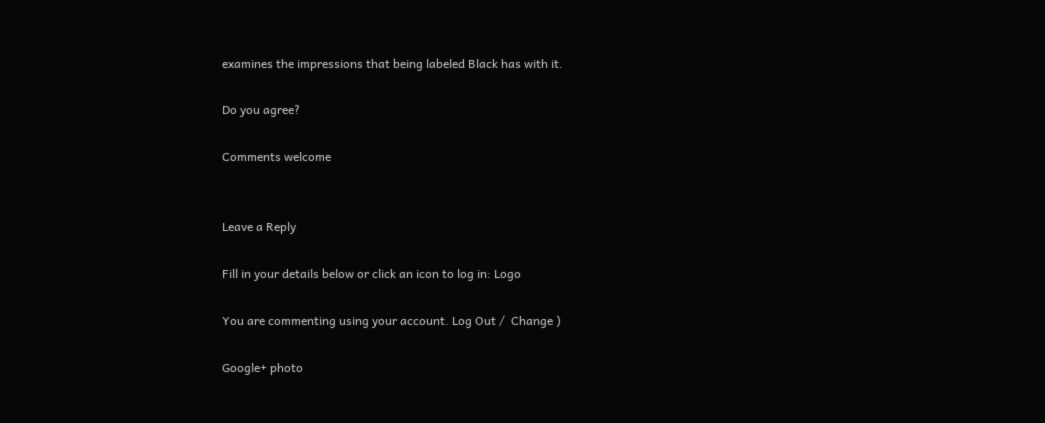examines the impressions that being labeled Black has with it.

Do you agree?

Comments welcome


Leave a Reply

Fill in your details below or click an icon to log in: Logo

You are commenting using your account. Log Out /  Change )

Google+ photo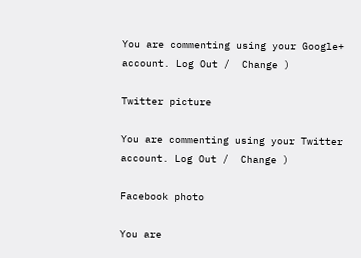You are commenting using your Google+ account. Log Out /  Change )

Twitter picture

You are commenting using your Twitter account. Log Out /  Change )

Facebook photo

You are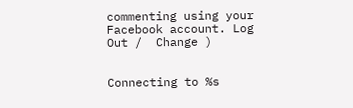commenting using your Facebook account. Log Out /  Change )


Connecting to %s